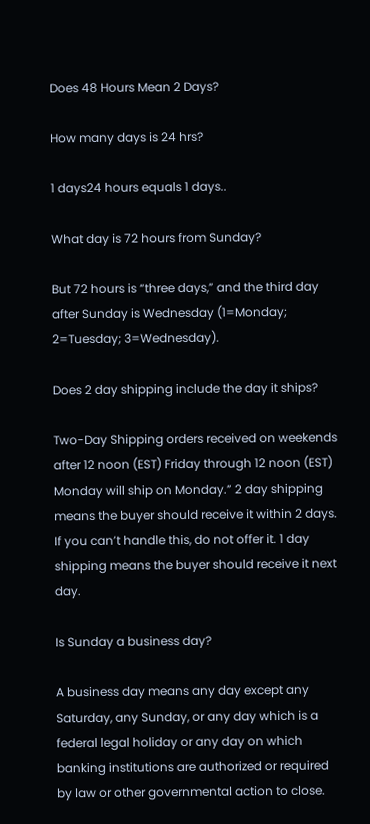Does 48 Hours Mean 2 Days?

How many days is 24 hrs?

1 days24 hours equals 1 days..

What day is 72 hours from Sunday?

But 72 hours is “three days,” and the third day after Sunday is Wednesday (1=Monday; 2=Tuesday; 3=Wednesday).

Does 2 day shipping include the day it ships?

Two-Day Shipping orders received on weekends after 12 noon (EST) Friday through 12 noon (EST) Monday will ship on Monday.” 2 day shipping means the buyer should receive it within 2 days. If you can’t handle this, do not offer it. 1 day shipping means the buyer should receive it next day.

Is Sunday a business day?

A business day means any day except any Saturday, any Sunday, or any day which is a federal legal holiday or any day on which banking institutions are authorized or required by law or other governmental action to close.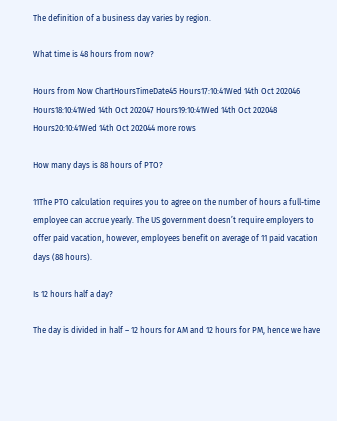The definition of a business day varies by region.

What time is 48 hours from now?

Hours from Now ChartHoursTimeDate45 Hours17:10:41Wed 14th Oct 202046 Hours18:10:41Wed 14th Oct 202047 Hours19:10:41Wed 14th Oct 202048 Hours20:10:41Wed 14th Oct 202044 more rows

How many days is 88 hours of PTO?

11The PTO calculation requires you to agree on the number of hours a full-time employee can accrue yearly. The US government doesn’t require employers to offer paid vacation, however, employees benefit on average of 11 paid vacation days (88 hours).

Is 12 hours half a day?

The day is divided in half – 12 hours for AM and 12 hours for PM, hence we have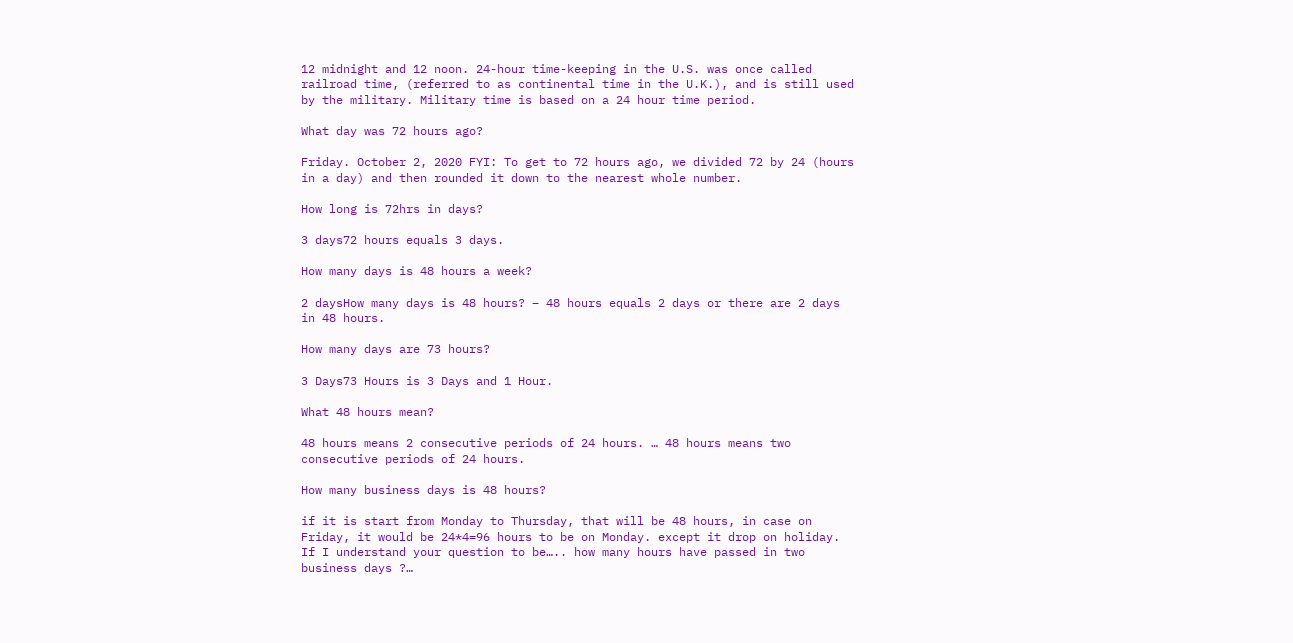12 midnight and 12 noon. 24-hour time-keeping in the U.S. was once called railroad time, (referred to as continental time in the U.K.), and is still used by the military. Military time is based on a 24 hour time period.

What day was 72 hours ago?

Friday. October 2, 2020 FYI: To get to 72 hours ago, we divided 72 by 24 (hours in a day) and then rounded it down to the nearest whole number.

How long is 72hrs in days?

3 days72 hours equals 3 days.

How many days is 48 hours a week?

2 daysHow many days is 48 hours? – 48 hours equals 2 days or there are 2 days in 48 hours.

How many days are 73 hours?

3 Days73 Hours is 3 Days and 1 Hour.

What 48 hours mean?

48 hours means 2 consecutive periods of 24 hours. … 48 hours means two consecutive periods of 24 hours.

How many business days is 48 hours?

if it is start from Monday to Thursday, that will be 48 hours, in case on Friday, it would be 24*4=96 hours to be on Monday. except it drop on holiday. If I understand your question to be….. how many hours have passed in two business days ?…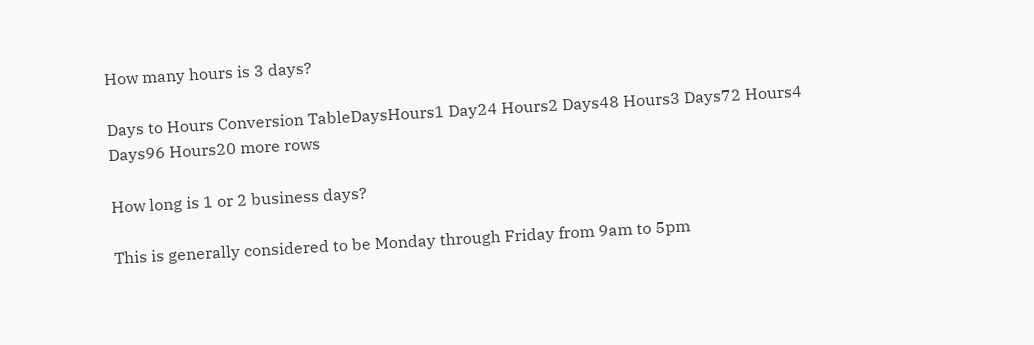How many hours is 3 days?

Days to Hours Conversion TableDaysHours1 Day24 Hours2 Days48 Hours3 Days72 Hours4 Days96 Hours20 more rows

How long is 1 or 2 business days?

This is generally considered to be Monday through Friday from 9am to 5pm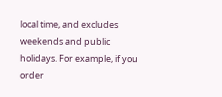local time, and excludes weekends and public holidays. For example, if you order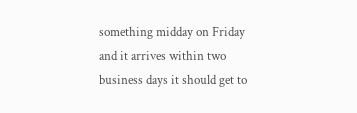something midday on Friday and it arrives within two business days it should get to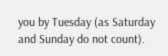you by Tuesday (as Saturday and Sunday do not count).